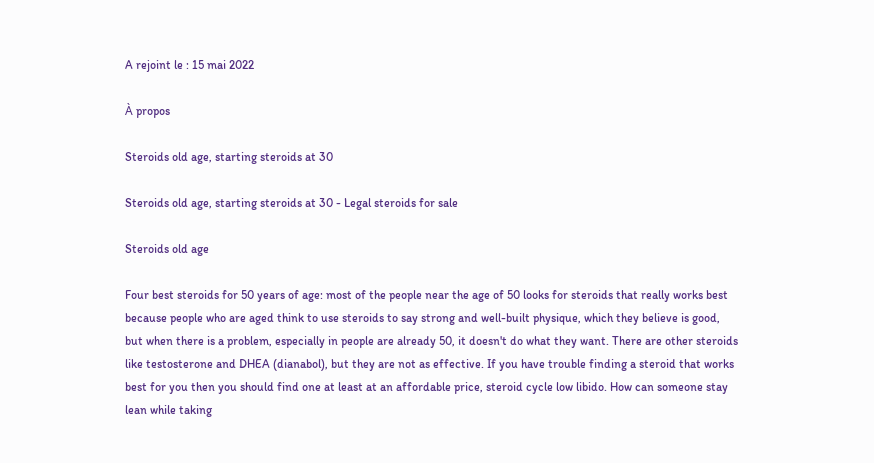A rejoint le : 15 mai 2022

À propos

Steroids old age, starting steroids at 30

Steroids old age, starting steroids at 30 - Legal steroids for sale

Steroids old age

Four best steroids for 50 years of age: most of the people near the age of 50 looks for steroids that really works best because people who are aged think to use steroids to say strong and well-built physique, which they believe is good, but when there is a problem, especially in people are already 50, it doesn't do what they want. There are other steroids like testosterone and DHEA (dianabol), but they are not as effective. If you have trouble finding a steroid that works best for you then you should find one at least at an affordable price, steroid cycle low libido. How can someone stay lean while taking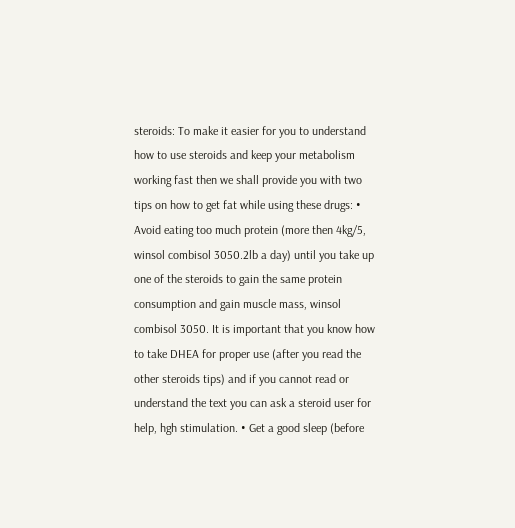steroids: To make it easier for you to understand how to use steroids and keep your metabolism working fast then we shall provide you with two tips on how to get fat while using these drugs: • Avoid eating too much protein (more then 4kg/5, winsol combisol 3050.2lb a day) until you take up one of the steroids to gain the same protein consumption and gain muscle mass, winsol combisol 3050. It is important that you know how to take DHEA for proper use (after you read the other steroids tips) and if you cannot read or understand the text you can ask a steroid user for help, hgh stimulation. • Get a good sleep (before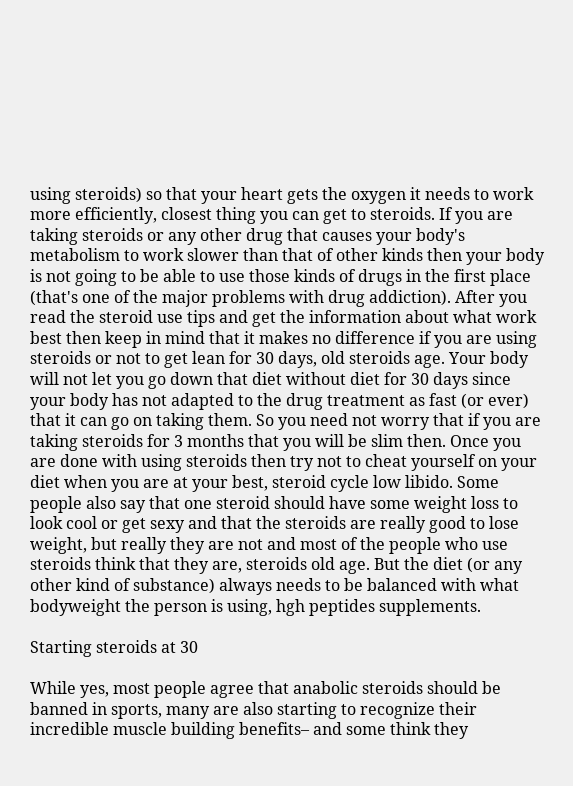using steroids) so that your heart gets the oxygen it needs to work more efficiently, closest thing you can get to steroids. If you are taking steroids or any other drug that causes your body's metabolism to work slower than that of other kinds then your body is not going to be able to use those kinds of drugs in the first place (that's one of the major problems with drug addiction). After you read the steroid use tips and get the information about what work best then keep in mind that it makes no difference if you are using steroids or not to get lean for 30 days, old steroids age. Your body will not let you go down that diet without diet for 30 days since your body has not adapted to the drug treatment as fast (or ever) that it can go on taking them. So you need not worry that if you are taking steroids for 3 months that you will be slim then. Once you are done with using steroids then try not to cheat yourself on your diet when you are at your best, steroid cycle low libido. Some people also say that one steroid should have some weight loss to look cool or get sexy and that the steroids are really good to lose weight, but really they are not and most of the people who use steroids think that they are, steroids old age. But the diet (or any other kind of substance) always needs to be balanced with what bodyweight the person is using, hgh peptides supplements.

Starting steroids at 30

While yes, most people agree that anabolic steroids should be banned in sports, many are also starting to recognize their incredible muscle building benefits– and some think they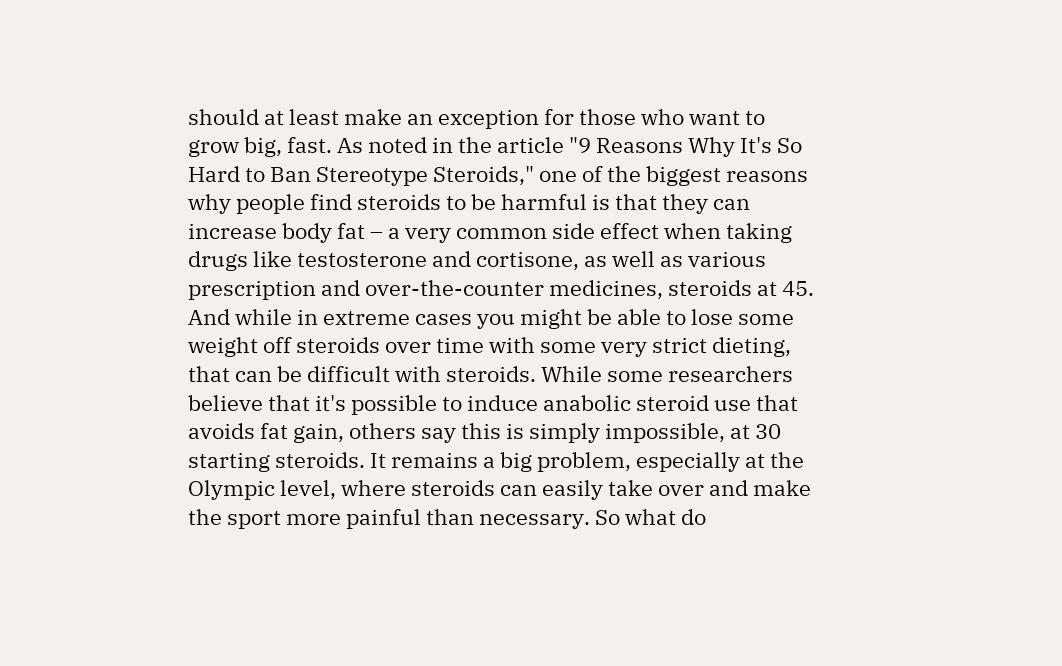should at least make an exception for those who want to grow big, fast. As noted in the article "9 Reasons Why It's So Hard to Ban Stereotype Steroids," one of the biggest reasons why people find steroids to be harmful is that they can increase body fat – a very common side effect when taking drugs like testosterone and cortisone, as well as various prescription and over-the-counter medicines, steroids at 45. And while in extreme cases you might be able to lose some weight off steroids over time with some very strict dieting, that can be difficult with steroids. While some researchers believe that it's possible to induce anabolic steroid use that avoids fat gain, others say this is simply impossible, at 30 starting steroids. It remains a big problem, especially at the Olympic level, where steroids can easily take over and make the sport more painful than necessary. So what do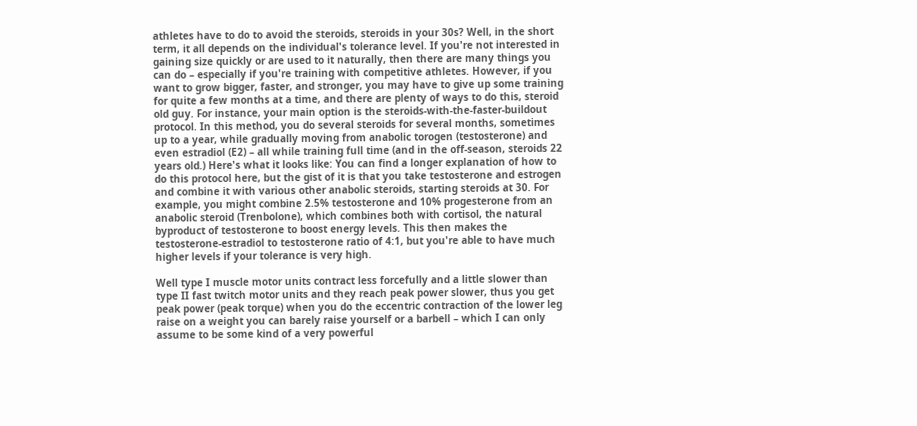athletes have to do to avoid the steroids, steroids in your 30s? Well, in the short term, it all depends on the individual's tolerance level. If you're not interested in gaining size quickly or are used to it naturally, then there are many things you can do – especially if you're training with competitive athletes. However, if you want to grow bigger, faster, and stronger, you may have to give up some training for quite a few months at a time, and there are plenty of ways to do this, steroid old guy. For instance, your main option is the steroids-with-the-faster-buildout protocol. In this method, you do several steroids for several months, sometimes up to a year, while gradually moving from anabolic torogen (testosterone) and even estradiol (E2) – all while training full time (and in the off-season, steroids 22 years old.) Here's what it looks like: You can find a longer explanation of how to do this protocol here, but the gist of it is that you take testosterone and estrogen and combine it with various other anabolic steroids, starting steroids at 30. For example, you might combine 2.5% testosterone and 10% progesterone from an anabolic steroid (Trenbolone), which combines both with cortisol, the natural byproduct of testosterone to boost energy levels. This then makes the testosterone-estradiol to testosterone ratio of 4:1, but you're able to have much higher levels if your tolerance is very high.

Well type I muscle motor units contract less forcefully and a little slower than type II fast twitch motor units and they reach peak power slower, thus you get peak power (peak torque) when you do the eccentric contraction of the lower leg raise on a weight you can barely raise yourself or a barbell – which I can only assume to be some kind of a very powerful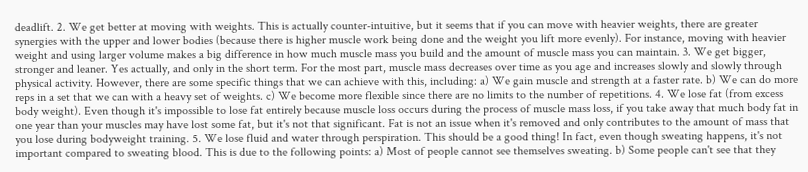deadlift. 2. We get better at moving with weights. This is actually counter-intuitive, but it seems that if you can move with heavier weights, there are greater synergies with the upper and lower bodies (because there is higher muscle work being done and the weight you lift more evenly). For instance, moving with heavier weight and using larger volume makes a big difference in how much muscle mass you build and the amount of muscle mass you can maintain. 3. We get bigger, stronger and leaner. Yes actually, and only in the short term. For the most part, muscle mass decreases over time as you age and increases slowly and slowly through physical activity. However, there are some specific things that we can achieve with this, including: a) We gain muscle and strength at a faster rate. b) We can do more reps in a set that we can with a heavy set of weights. c) We become more flexible since there are no limits to the number of repetitions. 4. We lose fat (from excess body weight). Even though it's impossible to lose fat entirely because muscle loss occurs during the process of muscle mass loss, if you take away that much body fat in one year than your muscles may have lost some fat, but it's not that significant. Fat is not an issue when it's removed and only contributes to the amount of mass that you lose during bodyweight training. 5. We lose fluid and water through perspiration. This should be a good thing! In fact, even though sweating happens, it's not important compared to sweating blood. This is due to the following points: a) Most of people cannot see themselves sweating. b) Some people can't see that they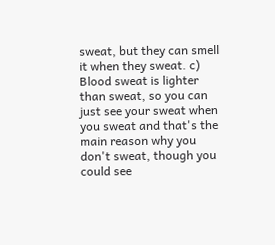sweat, but they can smell it when they sweat. c) Blood sweat is lighter than sweat, so you can just see your sweat when you sweat and that's the main reason why you don't sweat, though you could see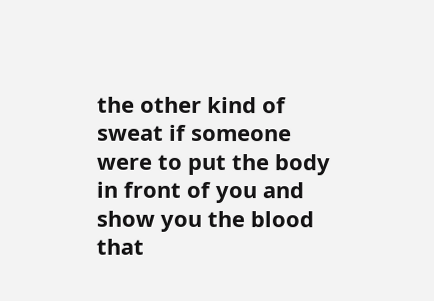the other kind of sweat if someone were to put the body in front of you and show you the blood that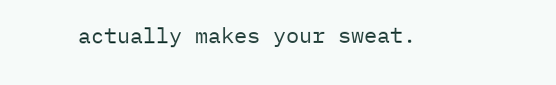actually makes your sweat.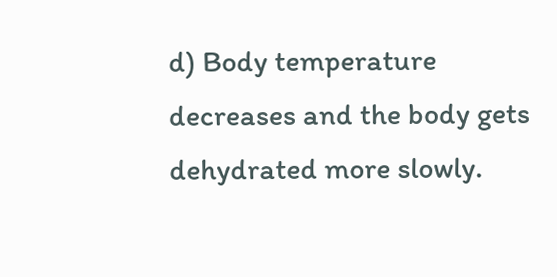d) Body temperature decreases and the body gets dehydrated more slowly.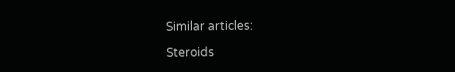Similar articles:

Steroids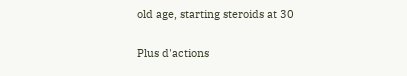old age, starting steroids at 30

Plus d'actions